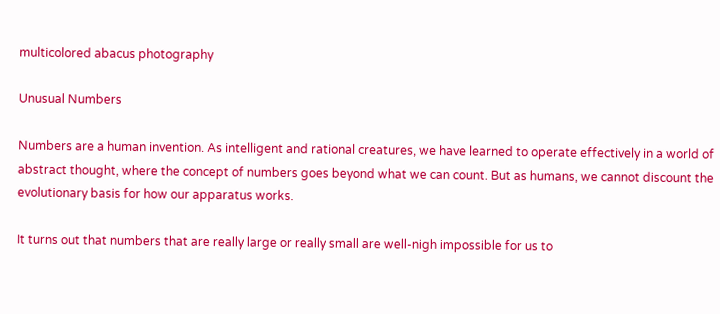multicolored abacus photography

Unusual Numbers

Numbers are a human invention. As intelligent and rational creatures, we have learned to operate effectively in a world of abstract thought, where the concept of numbers goes beyond what we can count. But as humans, we cannot discount the evolutionary basis for how our apparatus works.

It turns out that numbers that are really large or really small are well-nigh impossible for us to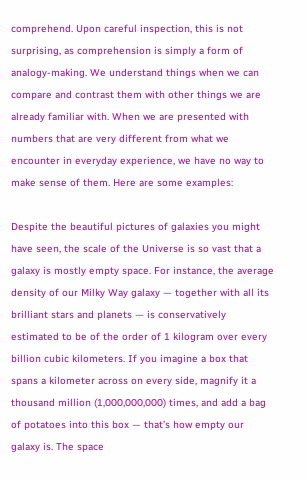comprehend. Upon careful inspection, this is not surprising, as comprehension is simply a form of analogy-making. We understand things when we can compare and contrast them with other things we are already familiar with. When we are presented with numbers that are very different from what we encounter in everyday experience, we have no way to make sense of them. Here are some examples:

Despite the beautiful pictures of galaxies you might have seen, the scale of the Universe is so vast that a galaxy is mostly empty space. For instance, the average density of our Milky Way galaxy — together with all its brilliant stars and planets — is conservatively estimated to be of the order of 1 kilogram over every billion cubic kilometers. If you imagine a box that spans a kilometer across on every side, magnify it a thousand million (1,000,000,000) times, and add a bag of potatoes into this box — that’s how empty our galaxy is. The space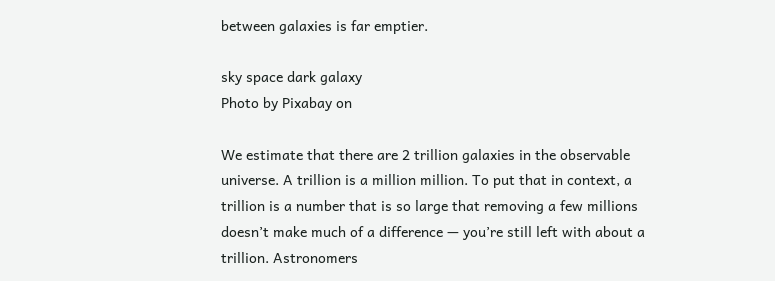between galaxies is far emptier.

sky space dark galaxy
Photo by Pixabay on

We estimate that there are 2 trillion galaxies in the observable universe. A trillion is a million million. To put that in context, a trillion is a number that is so large that removing a few millions doesn’t make much of a difference — you’re still left with about a trillion. Astronomers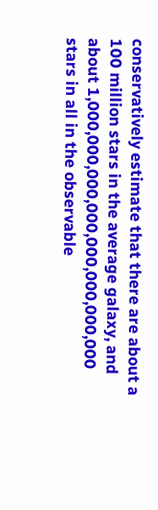conservatively estimate that there are about a 100 million stars in the average galaxy, and about 1,000,000,000,000,000,000,000,000 stars in all in the observable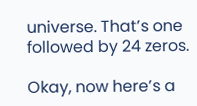universe. That’s one followed by 24 zeros.

Okay, now here’s a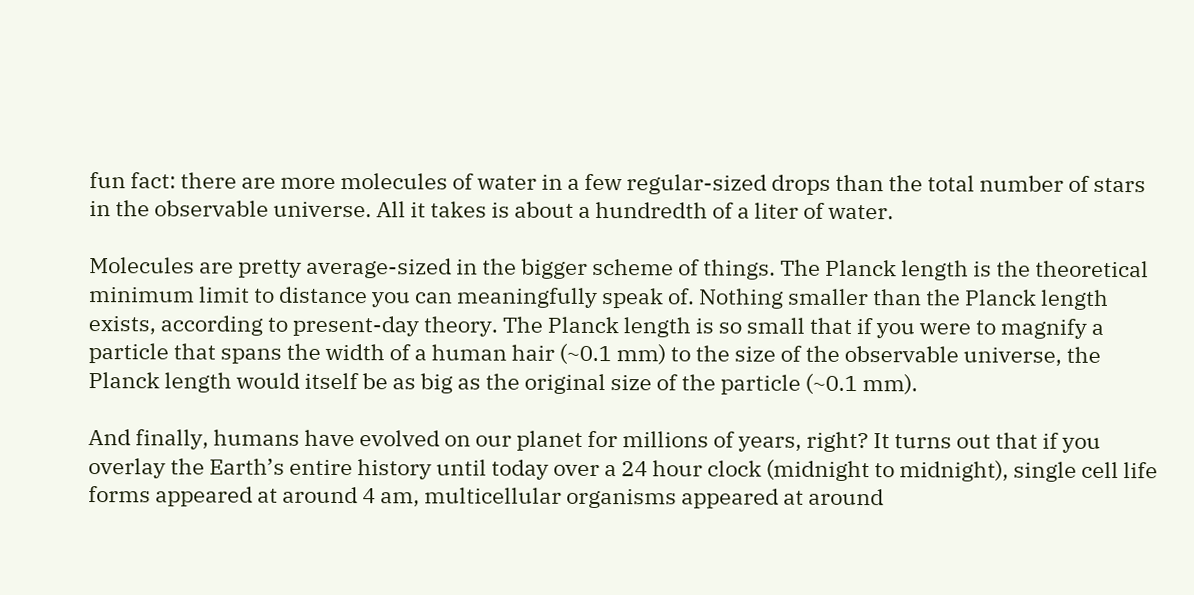fun fact: there are more molecules of water in a few regular-sized drops than the total number of stars in the observable universe. All it takes is about a hundredth of a liter of water.

Molecules are pretty average-sized in the bigger scheme of things. The Planck length is the theoretical minimum limit to distance you can meaningfully speak of. Nothing smaller than the Planck length exists, according to present-day theory. The Planck length is so small that if you were to magnify a particle that spans the width of a human hair (~0.1 mm) to the size of the observable universe, the Planck length would itself be as big as the original size of the particle (~0.1 mm).

And finally, humans have evolved on our planet for millions of years, right? It turns out that if you overlay the Earth’s entire history until today over a 24 hour clock (midnight to midnight), single cell life forms appeared at around 4 am, multicellular organisms appeared at around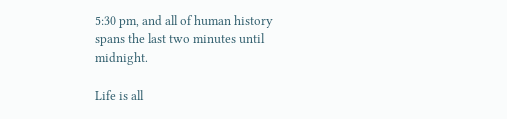5:30 pm, and all of human history spans the last two minutes until midnight.

Life is all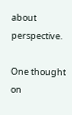about perspective.

One thought on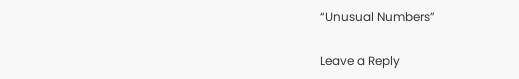“Unusual Numbers”

Leave a Reply